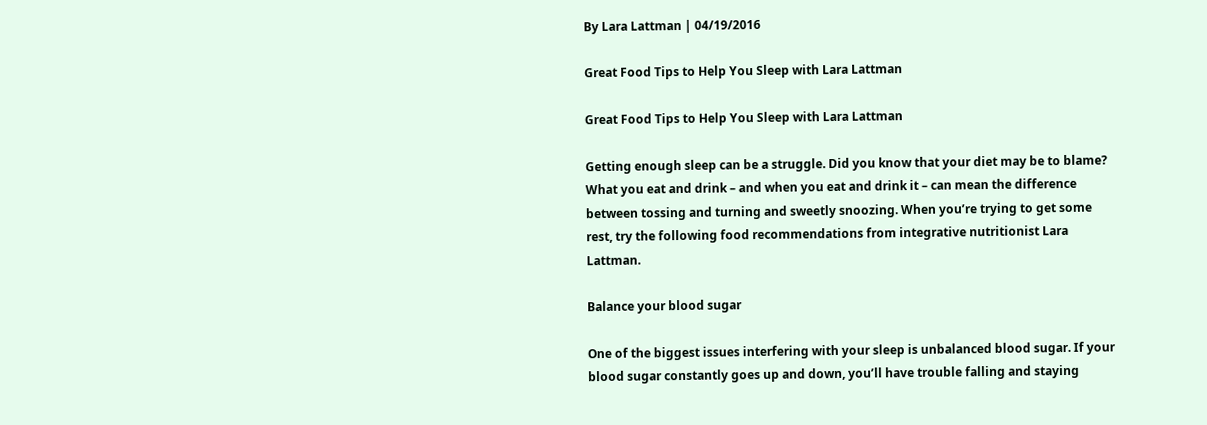By Lara Lattman | 04/19/2016

Great Food Tips to Help You Sleep with Lara Lattman

Great Food Tips to Help You Sleep with Lara Lattman

Getting enough sleep can be a struggle. Did you know that your diet may be to blame? What you eat and drink – and when you eat and drink it – can mean the difference between tossing and turning and sweetly snoozing. When you’re trying to get some rest, try the following food recommendations from integrative nutritionist Lara Lattman.

Balance your blood sugar

One of the biggest issues interfering with your sleep is unbalanced blood sugar. If your blood sugar constantly goes up and down, you’ll have trouble falling and staying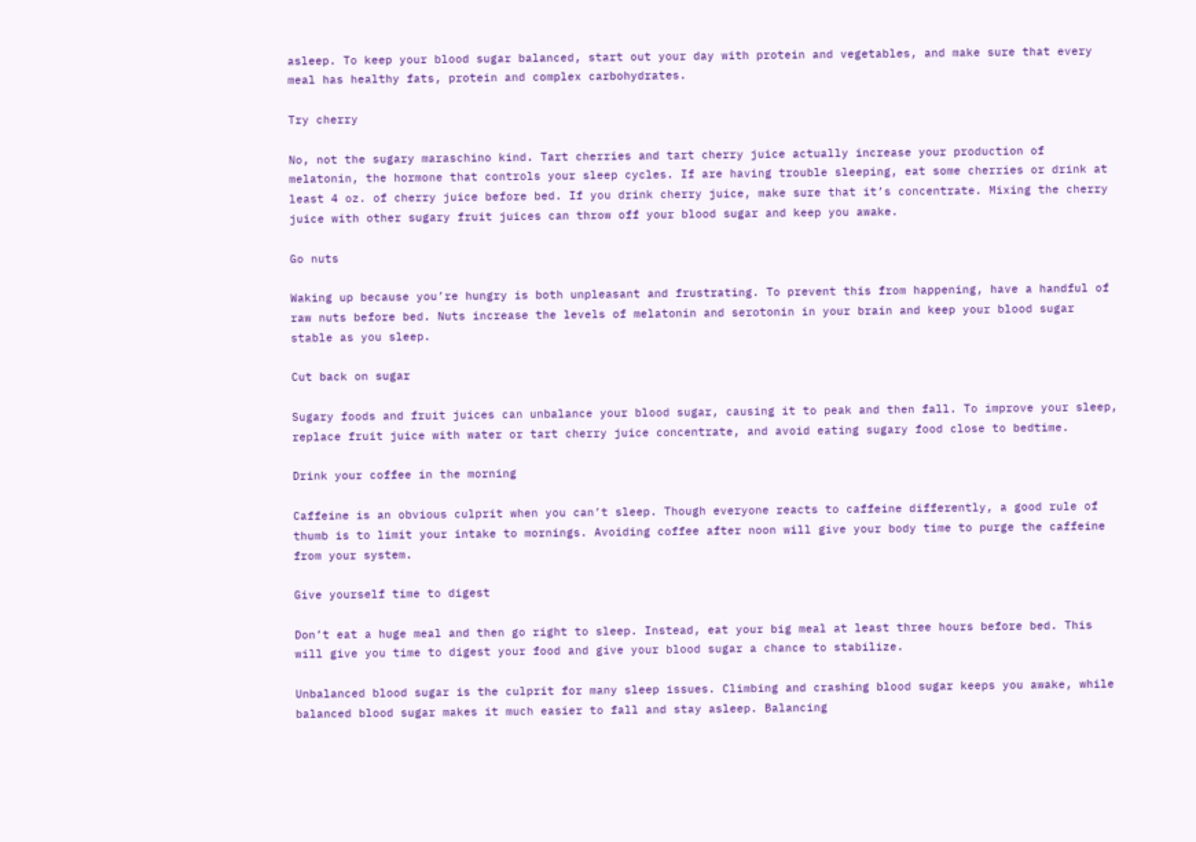asleep. To keep your blood sugar balanced, start out your day with protein and vegetables, and make sure that every meal has healthy fats, protein and complex carbohydrates.

Try cherry

No, not the sugary maraschino kind. Tart cherries and tart cherry juice actually increase your production of melatonin, the hormone that controls your sleep cycles. If are having trouble sleeping, eat some cherries or drink at least 4 oz. of cherry juice before bed. If you drink cherry juice, make sure that it’s concentrate. Mixing the cherry juice with other sugary fruit juices can throw off your blood sugar and keep you awake.

Go nuts

Waking up because you’re hungry is both unpleasant and frustrating. To prevent this from happening, have a handful of raw nuts before bed. Nuts increase the levels of melatonin and serotonin in your brain and keep your blood sugar stable as you sleep.

Cut back on sugar

Sugary foods and fruit juices can unbalance your blood sugar, causing it to peak and then fall. To improve your sleep, replace fruit juice with water or tart cherry juice concentrate, and avoid eating sugary food close to bedtime.

Drink your coffee in the morning

Caffeine is an obvious culprit when you can’t sleep. Though everyone reacts to caffeine differently, a good rule of thumb is to limit your intake to mornings. Avoiding coffee after noon will give your body time to purge the caffeine from your system.

Give yourself time to digest

Don’t eat a huge meal and then go right to sleep. Instead, eat your big meal at least three hours before bed. This will give you time to digest your food and give your blood sugar a chance to stabilize.

Unbalanced blood sugar is the culprit for many sleep issues. Climbing and crashing blood sugar keeps you awake, while balanced blood sugar makes it much easier to fall and stay asleep. Balancing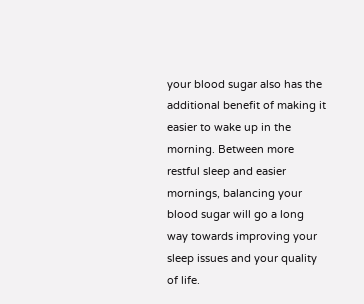your blood sugar also has the additional benefit of making it easier to wake up in the morning. Between more restful sleep and easier mornings, balancing your blood sugar will go a long way towards improving your sleep issues and your quality of life.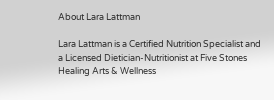About Lara Lattman

Lara Lattman is a Certified Nutrition Specialist and a Licensed Dietician-Nutritionist at Five Stones Healing Arts & Wellness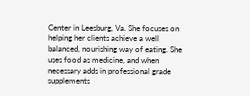Center in Leesburg, Va. She focuses on helping her clients achieve a well balanced, nourishing way of eating. She uses food as medicine, and when necessary adds in professional grade supplements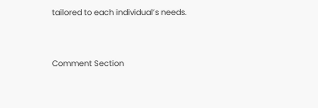tailored to each individual’s needs.


Comment Section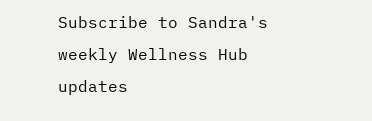Subscribe to Sandra's weekly Wellness Hub updates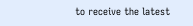to receive the latest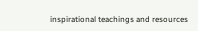inspirational teachings and resources